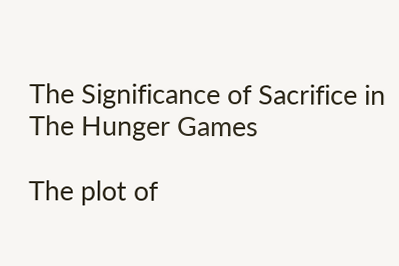The Significance of Sacrifice in The Hunger Games

The plot of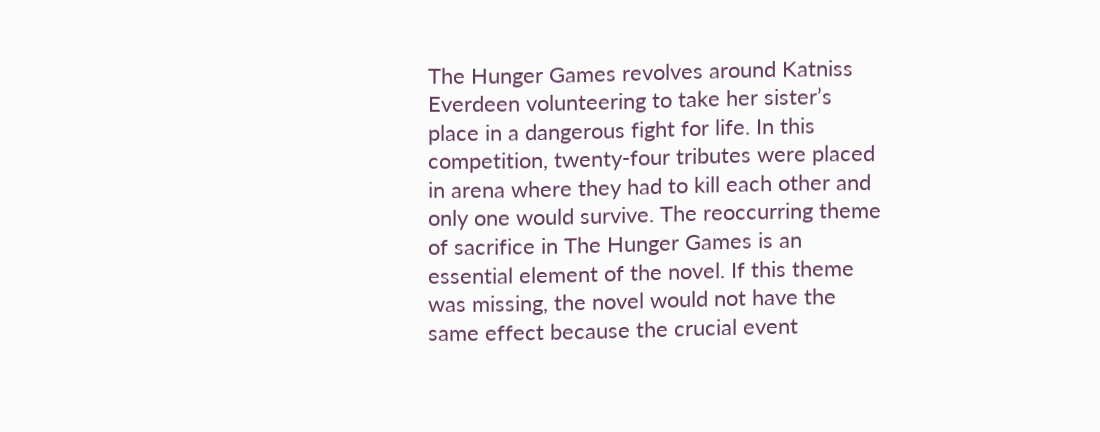The Hunger Games revolves around Katniss Everdeen volunteering to take her sister’s place in a dangerous fight for life. In this competition, twenty-four tributes were placed in arena where they had to kill each other and only one would survive. The reoccurring theme of sacrifice in The Hunger Games is an essential element of the novel. If this theme was missing, the novel would not have the same effect because the crucial event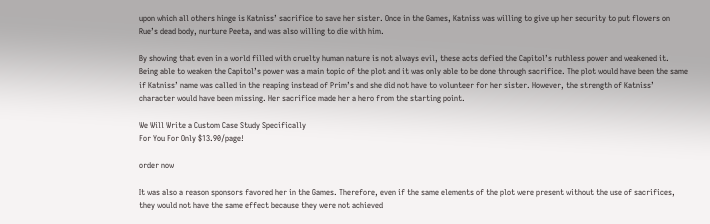upon which all others hinge is Katniss’ sacrifice to save her sister. Once in the Games, Katniss was willing to give up her security to put flowers on Rue’s dead body, nurture Peeta, and was also willing to die with him.

By showing that even in a world filled with cruelty human nature is not always evil, these acts defied the Capitol’s ruthless power and weakened it. Being able to weaken the Capitol’s power was a main topic of the plot and it was only able to be done through sacrifice. The plot would have been the same if Katniss’ name was called in the reaping instead of Prim’s and she did not have to volunteer for her sister. However, the strength of Katniss’ character would have been missing. Her sacrifice made her a hero from the starting point.

We Will Write a Custom Case Study Specifically
For You For Only $13.90/page!

order now

It was also a reason sponsors favored her in the Games. Therefore, even if the same elements of the plot were present without the use of sacrifices, they would not have the same effect because they were not achieved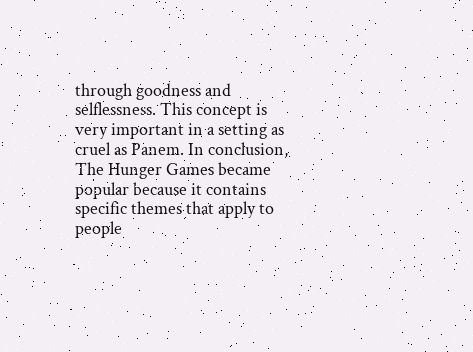through goodness and selflessness. This concept is very important in a setting as cruel as Panem. In conclusion, The Hunger Games became popular because it contains specific themes that apply to people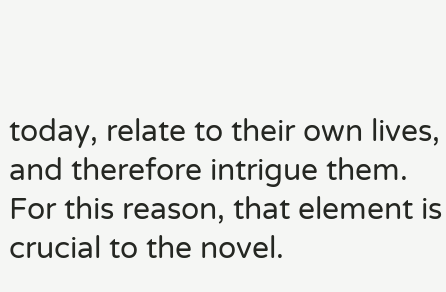today, relate to their own lives, and therefore intrigue them. For this reason, that element is crucial to the novel.